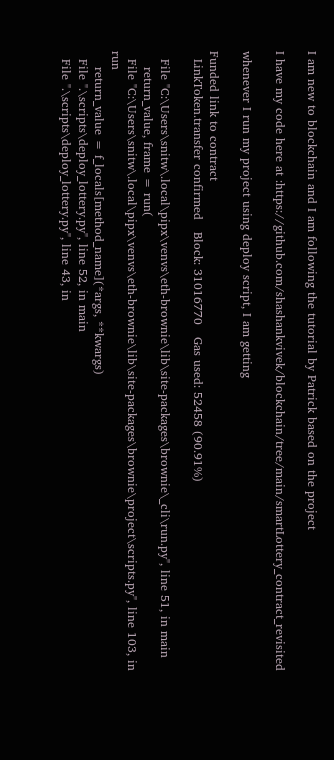I am new to blockchain and I am following the tutorial by Patrick based on the project

I have my code here at :https://github.com/shashankvivek/blockchain/tree/main/smartLottery_contract_revisited

whenever I run my project using deploy script, I am getting

Funded link to contract
  LinkToken.transfer confirmed   Block: 31016770   Gas used: 52458 (90.91%)

  File "C:\Users\snitw\.local\pipx\venvs\eth-brownie\lib\site-packages\brownie\_cli\run.py", line 51, in main
    return_value, frame = run(
  File "C:\Users\snitw\.local\pipx\venvs\eth-brownie\lib\site-packages\brownie\project\scripts.py", line 103, in run
    return_value = f_locals[method_name](*args, **kwargs)
  File ".\scripts\deploy_lottery.py", line 52, in main
  File ".\scripts\deploy_lottery.py", line 43, in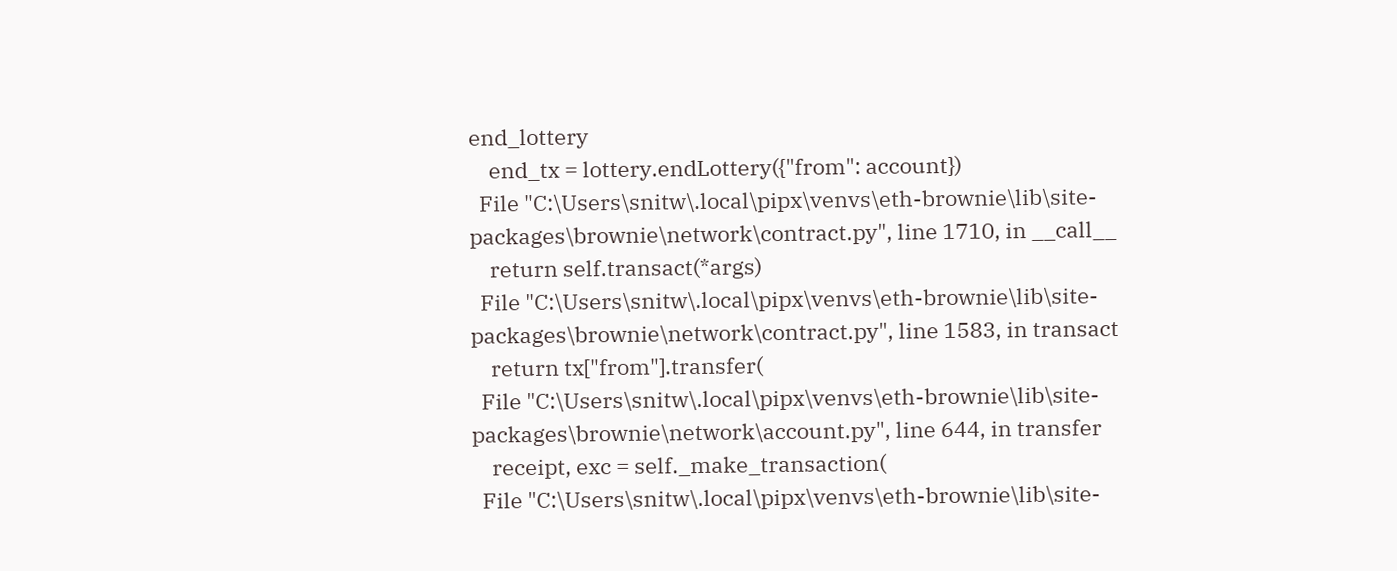end_lottery
    end_tx = lottery.endLottery({"from": account})
  File "C:\Users\snitw\.local\pipx\venvs\eth-brownie\lib\site-packages\brownie\network\contract.py", line 1710, in __call__
    return self.transact(*args)
  File "C:\Users\snitw\.local\pipx\venvs\eth-brownie\lib\site-packages\brownie\network\contract.py", line 1583, in transact
    return tx["from"].transfer(
  File "C:\Users\snitw\.local\pipx\venvs\eth-brownie\lib\site-packages\brownie\network\account.py", line 644, in transfer
    receipt, exc = self._make_transaction(
  File "C:\Users\snitw\.local\pipx\venvs\eth-brownie\lib\site-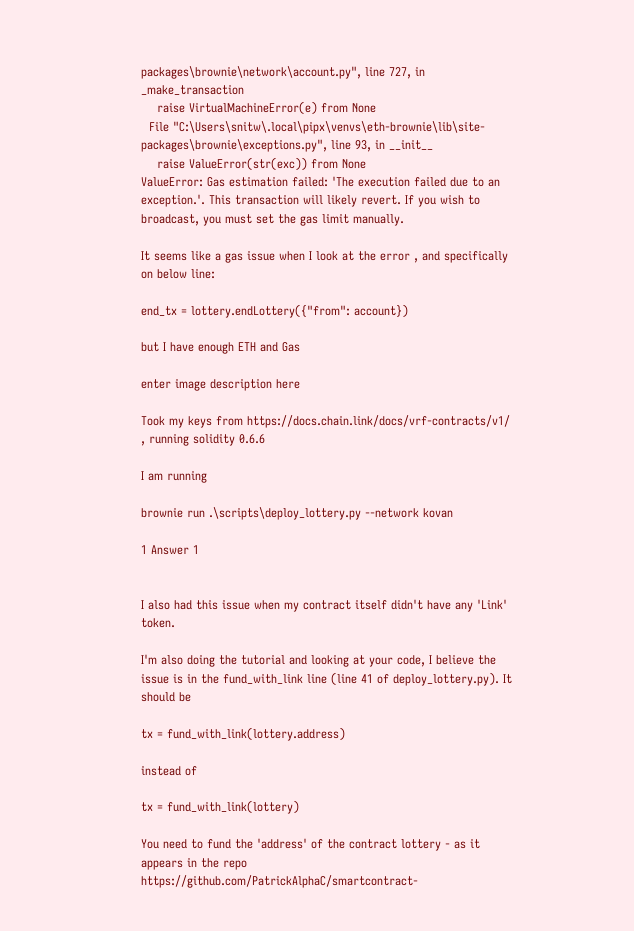packages\brownie\network\account.py", line 727, in _make_transaction
    raise VirtualMachineError(e) from None
  File "C:\Users\snitw\.local\pipx\venvs\eth-brownie\lib\site-packages\brownie\exceptions.py", line 93, in __init__
    raise ValueError(str(exc)) from None
ValueError: Gas estimation failed: 'The execution failed due to an exception.'. This transaction will likely revert. If you wish to broadcast, you must set the gas limit manually.

It seems like a gas issue when I look at the error , and specifically on below line:

end_tx = lottery.endLottery({"from": account})

but I have enough ETH and Gas

enter image description here

Took my keys from https://docs.chain.link/docs/vrf-contracts/v1/ , running solidity 0.6.6

I am running

brownie run .\scripts\deploy_lottery.py --network kovan

1 Answer 1


I also had this issue when my contract itself didn't have any 'Link' token.

I'm also doing the tutorial and looking at your code, I believe the issue is in the fund_with_link line (line 41 of deploy_lottery.py). It should be

tx = fund_with_link(lottery.address)

instead of

tx = fund_with_link(lottery)

You need to fund the 'address' of the contract lottery - as it appears in the repo https://github.com/PatrickAlphaC/smartcontract-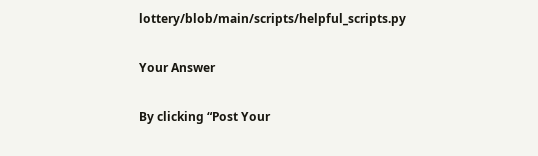lottery/blob/main/scripts/helpful_scripts.py

Your Answer

By clicking “Post Your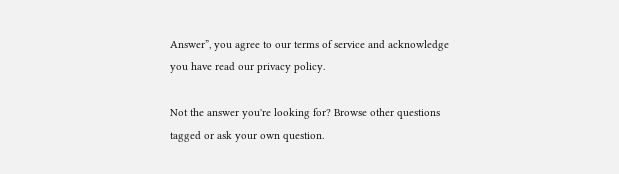Answer”, you agree to our terms of service and acknowledge you have read our privacy policy.

Not the answer you're looking for? Browse other questions tagged or ask your own question.